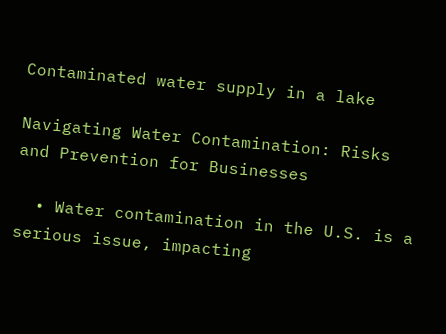Contaminated water supply in a lake

Navigating Water Contamination: Risks and Prevention for Businesses

  • Water contamination in the U.S. is a serious issue, impacting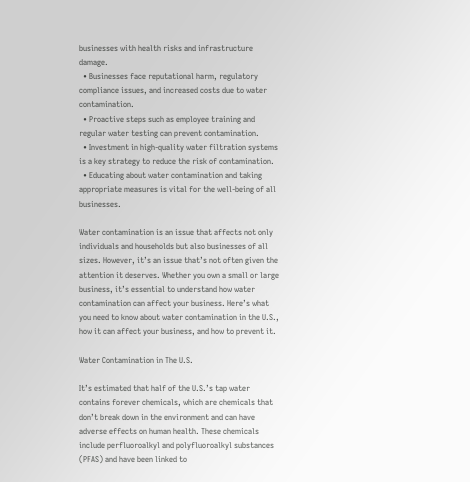businesses with health risks and infrastructure damage.
  • Businesses face reputational harm, regulatory compliance issues, and increased costs due to water contamination.
  • Proactive steps such as employee training and regular water testing can prevent contamination.
  • Investment in high-quality water filtration systems is a key strategy to reduce the risk of contamination.
  • Educating about water contamination and taking appropriate measures is vital for the well-being of all businesses.

Water contamination is an issue that affects not only individuals and households but also businesses of all sizes. However, it’s an issue that’s not often given the attention it deserves. Whether you own a small or large business, it’s essential to understand how water contamination can affect your business. Here’s what you need to know about water contamination in the U.S., how it can affect your business, and how to prevent it.

Water Contamination in The U.S.

It’s estimated that half of the U.S.’s tap water contains forever chemicals, which are chemicals that don’t break down in the environment and can have adverse effects on human health. These chemicals include perfluoroalkyl and polyfluoroalkyl substances (PFAS) and have been linked to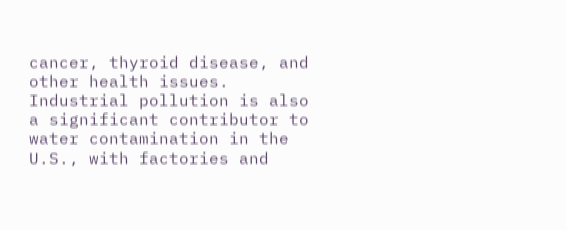cancer, thyroid disease, and other health issues. Industrial pollution is also a significant contributor to water contamination in the U.S., with factories and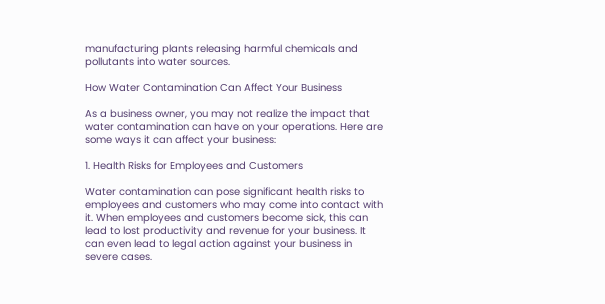manufacturing plants releasing harmful chemicals and pollutants into water sources.

How Water Contamination Can Affect Your Business

As a business owner, you may not realize the impact that water contamination can have on your operations. Here are some ways it can affect your business:

1. Health Risks for Employees and Customers

Water contamination can pose significant health risks to employees and customers who may come into contact with it. When employees and customers become sick, this can lead to lost productivity and revenue for your business. It can even lead to legal action against your business in severe cases.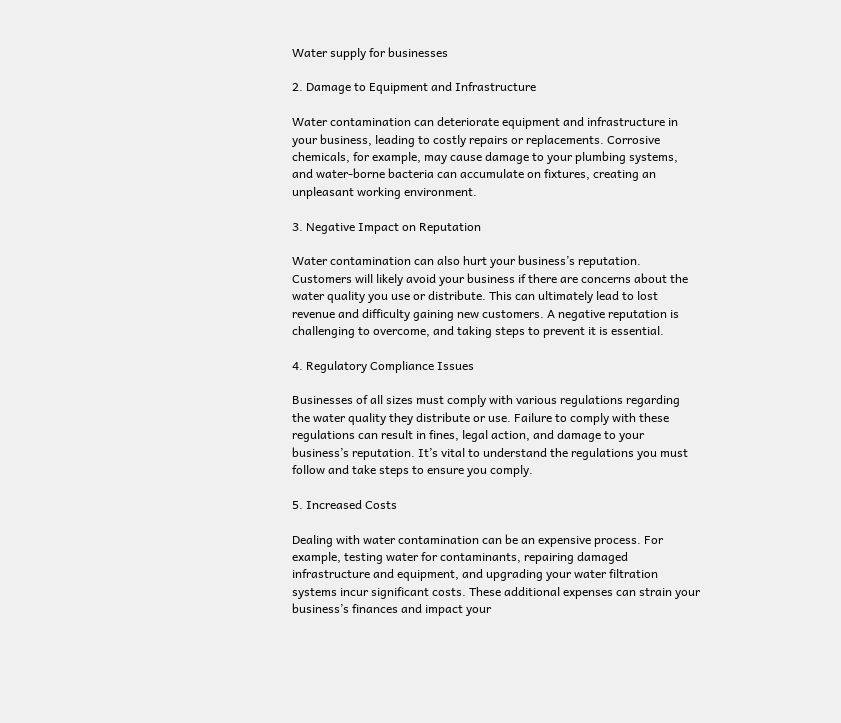Water supply for businesses

2. Damage to Equipment and Infrastructure

Water contamination can deteriorate equipment and infrastructure in your business, leading to costly repairs or replacements. Corrosive chemicals, for example, may cause damage to your plumbing systems, and water-borne bacteria can accumulate on fixtures, creating an unpleasant working environment.

3. Negative Impact on Reputation

Water contamination can also hurt your business’s reputation. Customers will likely avoid your business if there are concerns about the water quality you use or distribute. This can ultimately lead to lost revenue and difficulty gaining new customers. A negative reputation is challenging to overcome, and taking steps to prevent it is essential.

4. Regulatory Compliance Issues

Businesses of all sizes must comply with various regulations regarding the water quality they distribute or use. Failure to comply with these regulations can result in fines, legal action, and damage to your business’s reputation. It’s vital to understand the regulations you must follow and take steps to ensure you comply.

5. Increased Costs

Dealing with water contamination can be an expensive process. For example, testing water for contaminants, repairing damaged infrastructure and equipment, and upgrading your water filtration systems incur significant costs. These additional expenses can strain your business’s finances and impact your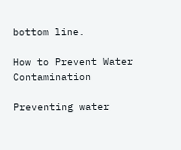bottom line.

How to Prevent Water Contamination

Preventing water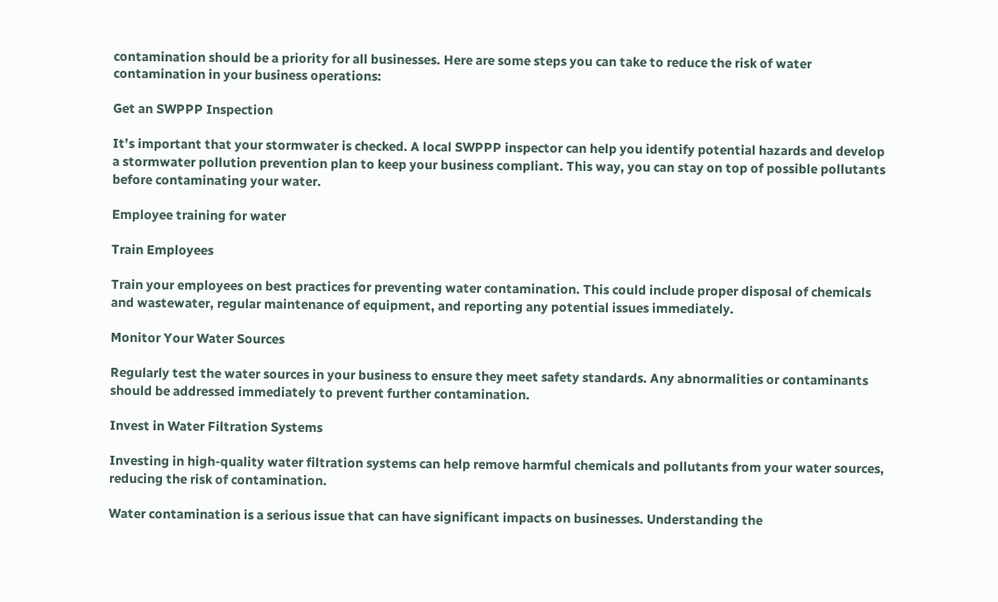contamination should be a priority for all businesses. Here are some steps you can take to reduce the risk of water contamination in your business operations:

Get an SWPPP Inspection

It’s important that your stormwater is checked. A local SWPPP inspector can help you identify potential hazards and develop a stormwater pollution prevention plan to keep your business compliant. This way, you can stay on top of possible pollutants before contaminating your water.

Employee training for water

Train Employees

Train your employees on best practices for preventing water contamination. This could include proper disposal of chemicals and wastewater, regular maintenance of equipment, and reporting any potential issues immediately.

Monitor Your Water Sources

Regularly test the water sources in your business to ensure they meet safety standards. Any abnormalities or contaminants should be addressed immediately to prevent further contamination.

Invest in Water Filtration Systems

Investing in high-quality water filtration systems can help remove harmful chemicals and pollutants from your water sources, reducing the risk of contamination.

Water contamination is a serious issue that can have significant impacts on businesses. Understanding the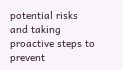potential risks and taking proactive steps to prevent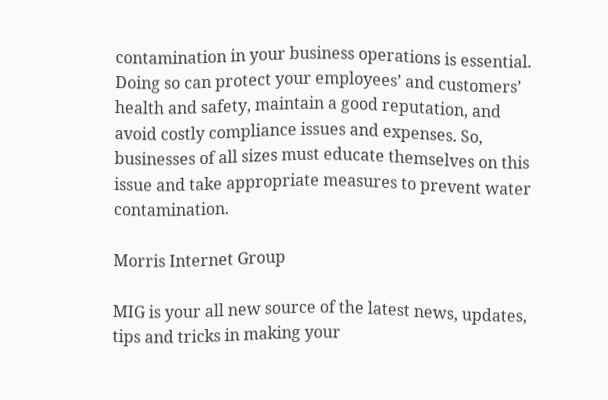contamination in your business operations is essential. Doing so can protect your employees’ and customers’ health and safety, maintain a good reputation, and avoid costly compliance issues and expenses. So, businesses of all sizes must educate themselves on this issue and take appropriate measures to prevent water contamination.

Morris Internet Group

MIG is your all new source of the latest news, updates, tips and tricks in making your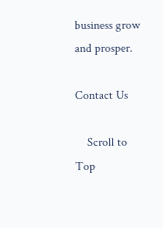business grow and prosper.

Contact Us

    Scroll to Top